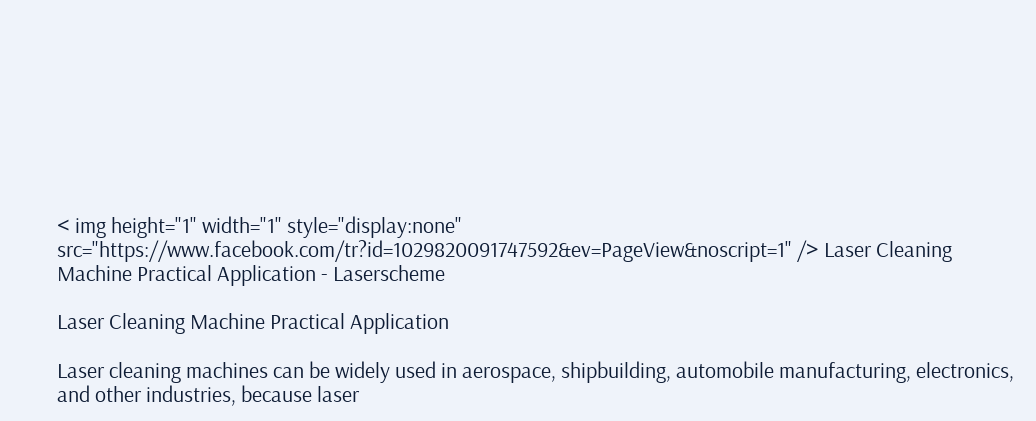< img height="1" width="1" style="display:none" src="https://www.facebook.com/tr?id=1029820091747592&ev=PageView&noscript=1" /> Laser Cleaning Machine Practical Application - Laserscheme

Laser Cleaning Machine Practical Application

Laser cleaning machines can be widely used in aerospace, shipbuilding, automobile manufacturing, electronics, and other industries, because laser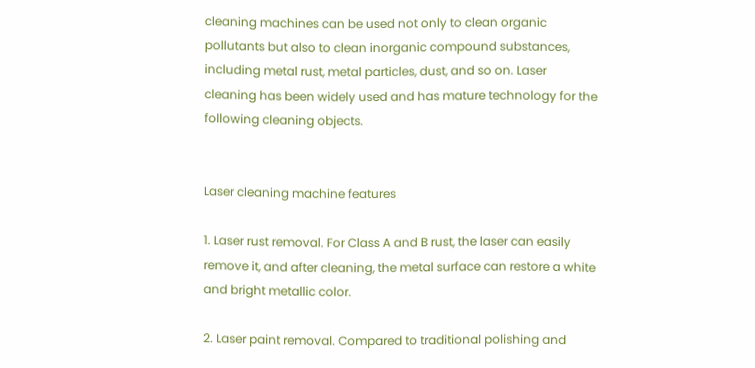cleaning machines can be used not only to clean organic pollutants but also to clean inorganic compound substances, including metal rust, metal particles, dust, and so on. Laser cleaning has been widely used and has mature technology for the following cleaning objects.


Laser cleaning machine features

1. Laser rust removal. For Class A and B rust, the laser can easily remove it, and after cleaning, the metal surface can restore a white and bright metallic color.

2. Laser paint removal. Compared to traditional polishing and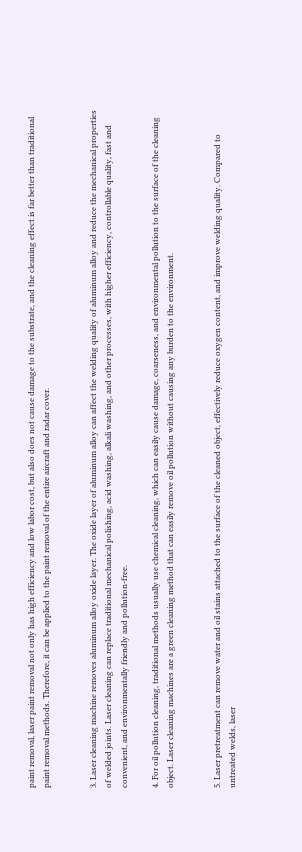paint removal, laser paint removal not only has high efficiency and low labor cost, but also does not cause damage to the substrate, and the cleaning effect is far better than traditional paint removal methods. Therefore, it can be applied to the paint removal of the entire aircraft and radar cover.


3. Laser cleaning machine removes aluminum alloy oxide layer. The oxide layer of aluminum alloy can affect the welding quality of aluminum alloy and reduce the mechanical properties of welded joints. Laser cleaning can replace traditional mechanical polishing, acid washing, alkali washing, and other processes, with higher efficiency, controllable quality, fast and convenient, and environmentally friendly and pollution-free.

4. For oil pollution cleaning, traditional methods usually use chemical cleaning, which can easily cause damage, coarseness, and environmental pollution to the surface of the cleaning object. Laser cleaning machines are a green cleaning method that can easily remove oil pollution without causing any burden to the environment.


5. Laser pretreatment can remove water and oil stains attached to the surface of the cleaned object, effectively reduce oxygen content, and improve welding quality. Compared to untreated welds, laser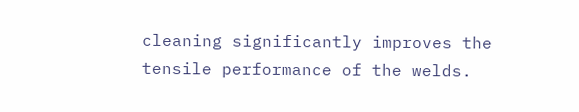cleaning significantly improves the tensile performance of the welds.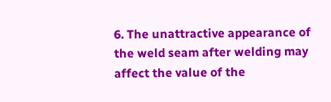6. The unattractive appearance of the weld seam after welding may affect the value of the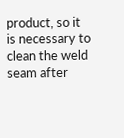product, so it is necessary to clean the weld seam after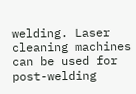welding. Laser cleaning machines can be used for post-welding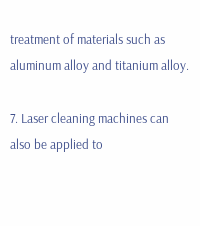treatment of materials such as aluminum alloy and titanium alloy.

7. Laser cleaning machines can also be applied to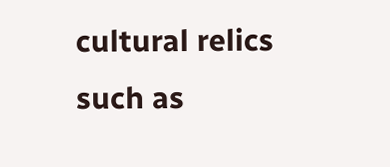cultural relics such as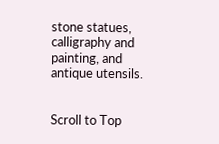stone statues, calligraphy and painting, and antique utensils.


Scroll to Top